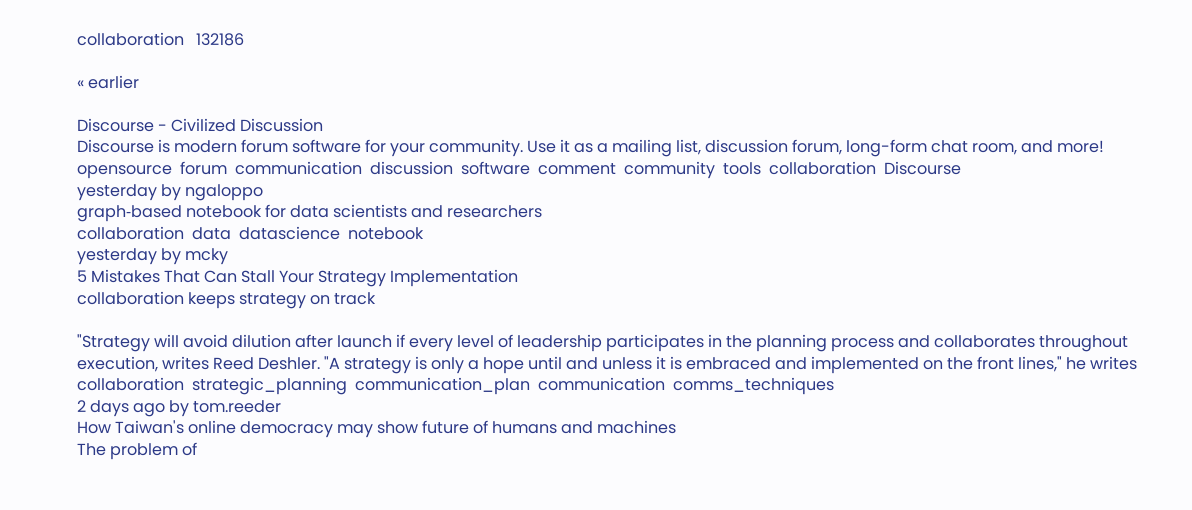collaboration   132186

« earlier

Discourse - Civilized Discussion
Discourse is modern forum software for your community. Use it as a mailing list, discussion forum, long-form chat room, and more!
opensource  forum  communication  discussion  software  comment  community  tools  collaboration  Discourse
yesterday by ngaloppo
graph‑based notebook for data scientists and researchers
collaboration  data  datascience  notebook
yesterday by mcky
5 Mistakes That Can Stall Your Strategy Implementation
collaboration keeps strategy on track

"Strategy will avoid dilution after launch if every level of leadership participates in the planning process and collaborates throughout execution, writes Reed Deshler. "A strategy is only a hope until and unless it is embraced and implemented on the front lines," he writes
collaboration  strategic_planning  communication_plan  communication  comms_techniques
2 days ago by tom.reeder
How Taiwan's online democracy may show future of humans and machines
The problem of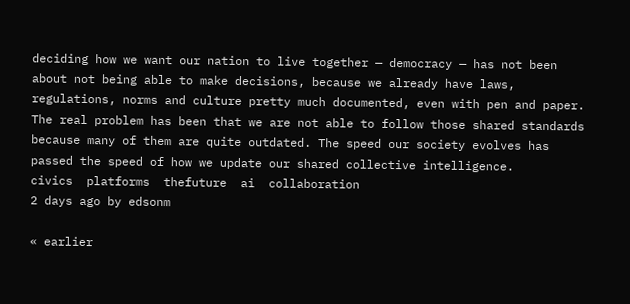deciding how we want our nation to live together — democracy — has not been about not being able to make decisions, because we already have laws, regulations, norms and culture pretty much documented, even with pen and paper. The real problem has been that we are not able to follow those shared standards because many of them are quite outdated. The speed our society evolves has passed the speed of how we update our shared collective intelligence.
civics  platforms  thefuture  ai  collaboration
2 days ago by edsonm

« earlier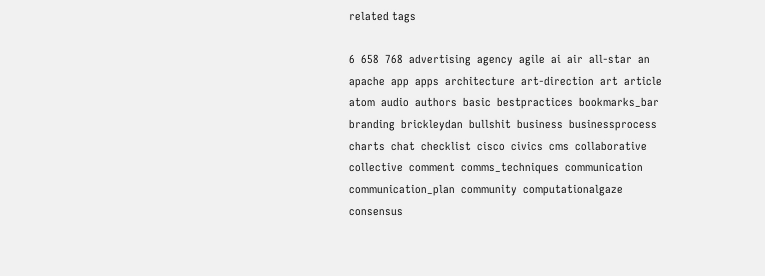related tags

6  658  768  advertising  agency  agile  ai  air  all-star  an  apache  app  apps  architecture  art-direction  art  article  atom  audio  authors  basic  bestpractices  bookmarks_bar  branding  brickleydan  bullshit  business  businessprocess  charts  chat  checklist  cisco  civics  cms  collaborative  collective  comment  comms_techniques  communication  communication_plan  community  computationalgaze  consensus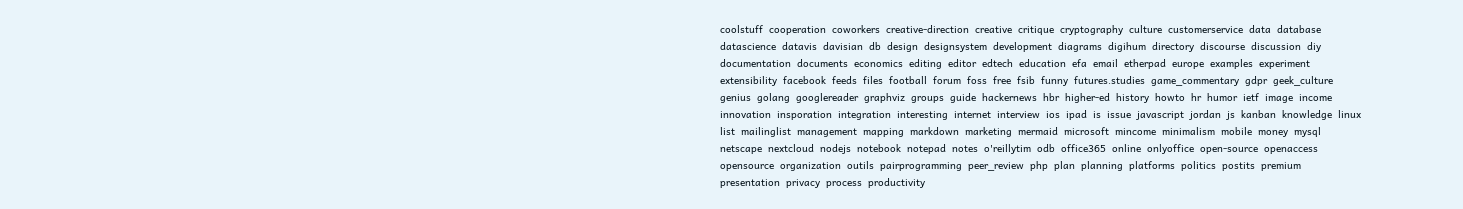coolstuff  cooperation  coworkers  creative-direction  creative  critique  cryptography  culture  customerservice  data  database  datascience  datavis  davisian  db  design  designsystem  development  diagrams  digihum  directory  discourse  discussion  diy  documentation  documents  economics  editing  editor  edtech  education  efa  email  etherpad  europe  examples  experiment  extensibility  facebook  feeds  files  football  forum  foss  free  fsib  funny  futures.studies  game_commentary  gdpr  geek_culture  genius  golang  googlereader  graphviz  groups  guide  hackernews  hbr  higher-ed  history  howto  hr  humor  ietf  image  income  innovation  insporation  integration  interesting  internet  interview  ios  ipad  is  issue  javascript  jordan  js  kanban  knowledge  linux  list  mailinglist  management  mapping  markdown  marketing  mermaid  microsoft  mincome  minimalism  mobile  money  mysql  netscape  nextcloud  nodejs  notebook  notepad  notes  o'reillytim  odb  office365  online  onlyoffice  open-source  openaccess  opensource  organization  outils  pairprogramming  peer_review  php  plan  planning  platforms  politics  postits  premium  presentation  privacy  process  productivity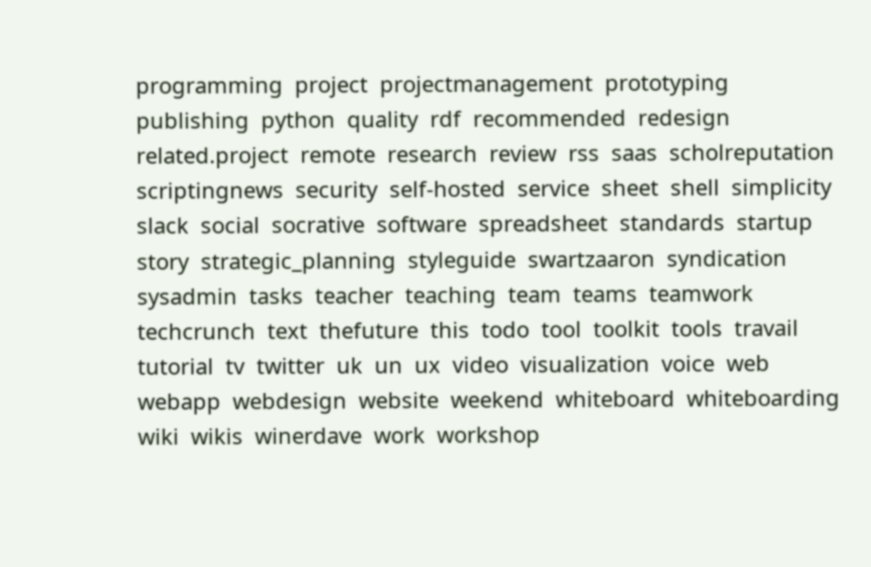programming  project  projectmanagement  prototyping  publishing  python  quality  rdf  recommended  redesign  related.project  remote  research  review  rss  saas  scholreputation  scriptingnews  security  self-hosted  service  sheet  shell  simplicity  slack  social  socrative  software  spreadsheet  standards  startup  story  strategic_planning  styleguide  swartzaaron  syndication  sysadmin  tasks  teacher  teaching  team  teams  teamwork  techcrunch  text  thefuture  this  todo  tool  toolkit  tools  travail  tutorial  tv  twitter  uk  un  ux  video  visualization  voice  web  webapp  webdesign  website  weekend  whiteboard  whiteboarding  wiki  wikis  winerdave  work  workshop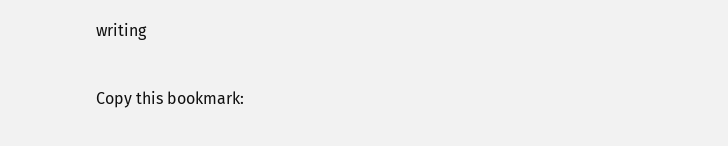writing

Copy this bookmark: